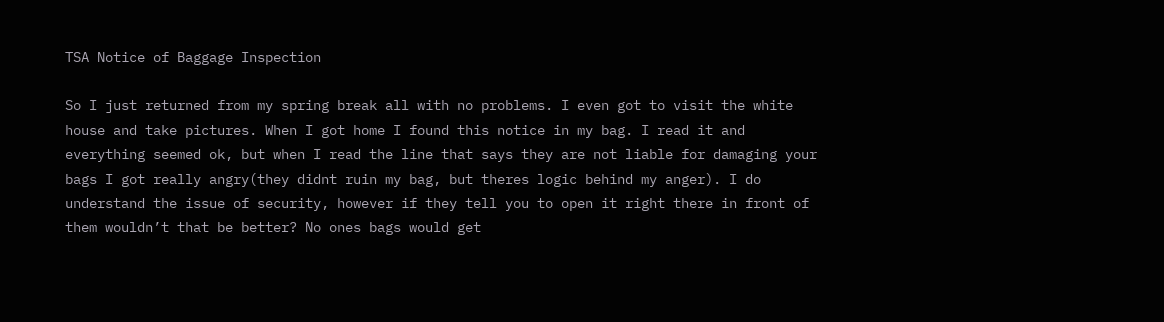TSA Notice of Baggage Inspection

So I just returned from my spring break all with no problems. I even got to visit the white house and take pictures. When I got home I found this notice in my bag. I read it and everything seemed ok, but when I read the line that says they are not liable for damaging your bags I got really angry(they didnt ruin my bag, but theres logic behind my anger). I do understand the issue of security, however if they tell you to open it right there in front of them wouldn’t that be better? No ones bags would get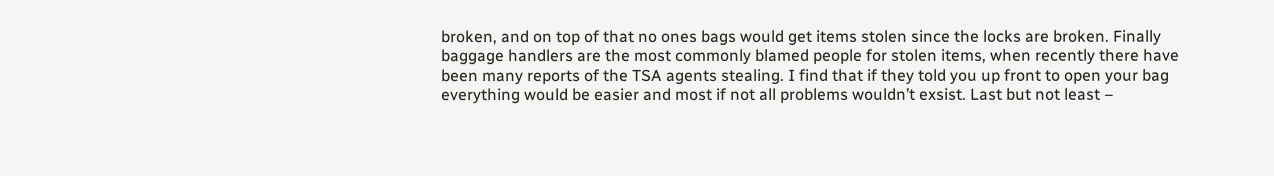broken, and on top of that no ones bags would get items stolen since the locks are broken. Finally baggage handlers are the most commonly blamed people for stolen items, when recently there have been many reports of the TSA agents stealing. I find that if they told you up front to open your bag everything would be easier and most if not all problems wouldn’t exsist. Last but not least –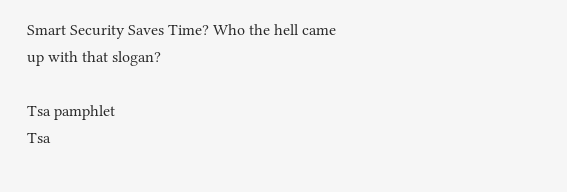Smart Security Saves Time? Who the hell came up with that slogan?

Tsa pamphlet
Tsa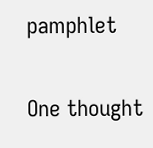pamphlet

One thought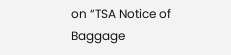on “TSA Notice of Baggage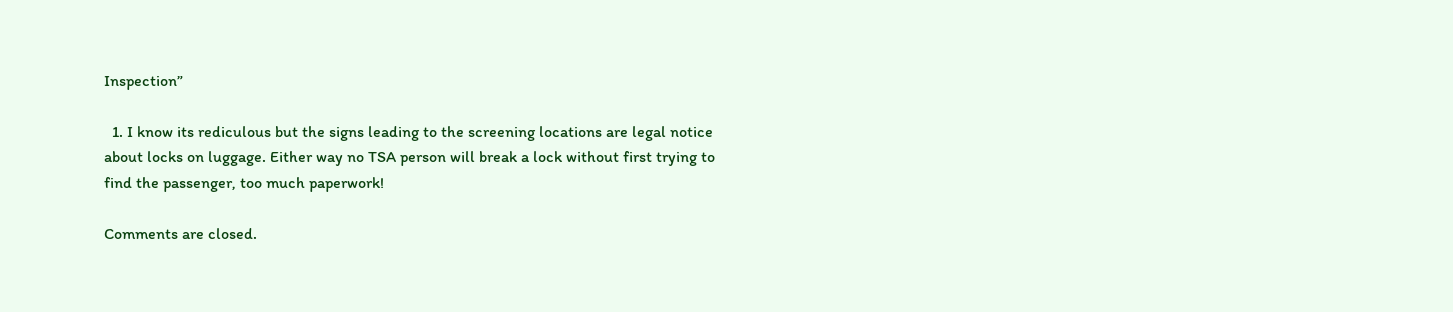Inspection”

  1. I know its rediculous but the signs leading to the screening locations are legal notice about locks on luggage. Either way no TSA person will break a lock without first trying to find the passenger, too much paperwork!

Comments are closed.